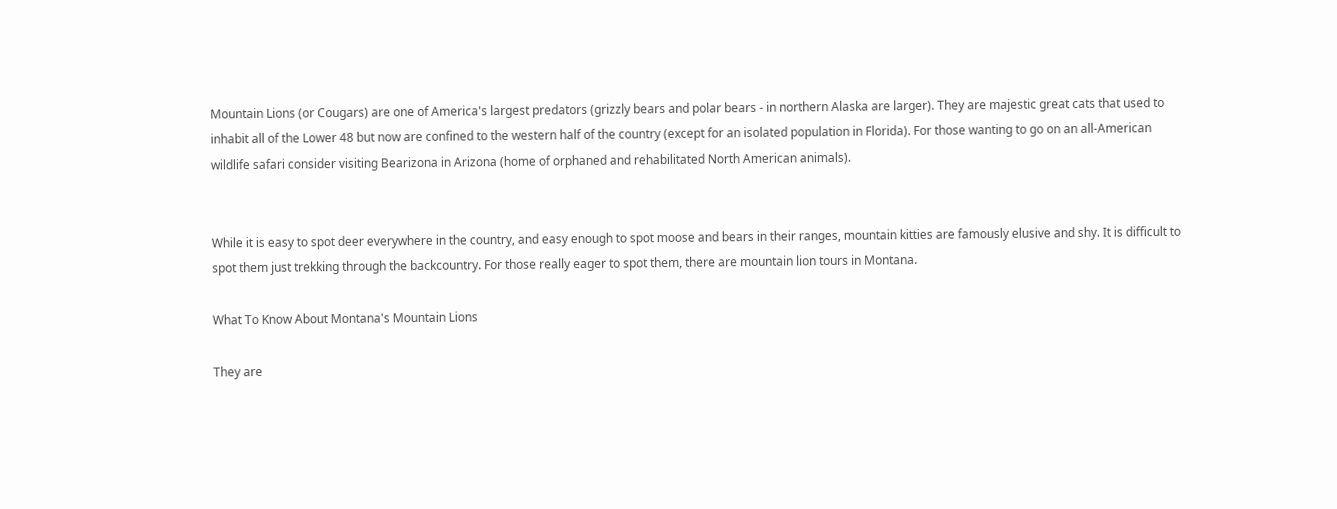Mountain Lions (or Cougars) are one of America's largest predators (grizzly bears and polar bears - in northern Alaska are larger). They are majestic great cats that used to inhabit all of the Lower 48 but now are confined to the western half of the country (except for an isolated population in Florida). For those wanting to go on an all-American wildlife safari consider visiting Bearizona in Arizona (home of orphaned and rehabilitated North American animals).


While it is easy to spot deer everywhere in the country, and easy enough to spot moose and bears in their ranges, mountain kitties are famously elusive and shy. It is difficult to spot them just trekking through the backcountry. For those really eager to spot them, there are mountain lion tours in Montana.

What To Know About Montana's Mountain Lions

They are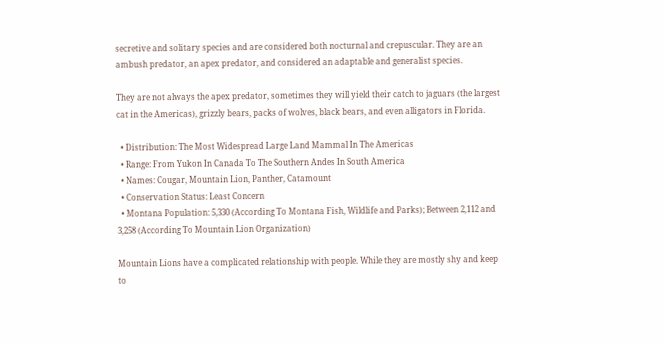secretive and solitary species and are considered both nocturnal and crepuscular. They are an ambush predator, an apex predator, and considered an adaptable and generalist species.

They are not always the apex predator, sometimes they will yield their catch to jaguars (the largest cat in the Americas), grizzly bears, packs of wolves, black bears, and even alligators in Florida.

  • Distribution: The Most Widespread Large Land Mammal In The Americas
  • Range: From Yukon In Canada To The Southern Andes In South America
  • Names: Cougar, Mountain Lion, Panther, Catamount
  • Conservation Status: Least Concern
  • Montana Population: 5,330 (According To Montana Fish, Wildlife and Parks); Between 2,112 and 3,258 (According To Mountain Lion Organization)

Mountain Lions have a complicated relationship with people. While they are mostly shy and keep to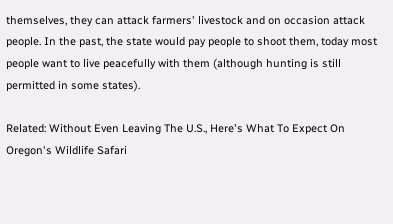themselves, they can attack farmers' livestock and on occasion attack people. In the past, the state would pay people to shoot them, today most people want to live peacefully with them (although hunting is still permitted in some states).

Related: Without Even Leaving The U.S., Here's What To Expect On Oregon's Wildlife Safari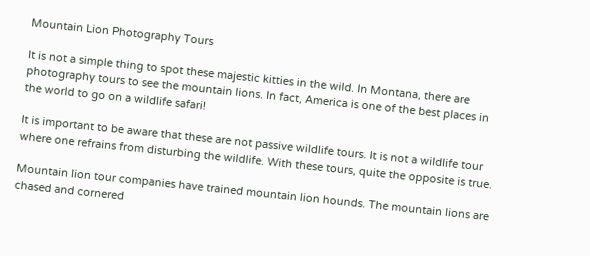Mountain Lion Photography Tours

It is not a simple thing to spot these majestic kitties in the wild. In Montana, there are photography tours to see the mountain lions. In fact, America is one of the best places in the world to go on a wildlife safari!

It is important to be aware that these are not passive wildlife tours. It is not a wildlife tour where one refrains from disturbing the wildlife. With these tours, quite the opposite is true.

Mountain lion tour companies have trained mountain lion hounds. The mountain lions are chased and cornered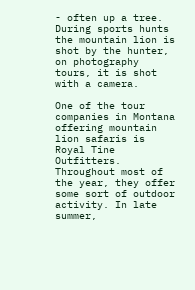- often up a tree. During sports hunts the mountain lion is shot by the hunter, on photography tours, it is shot with a camera.

One of the tour companies in Montana offering mountain lion safaris is Royal Tine Outfitters. Throughout most of the year, they offer some sort of outdoor activity. In late summer,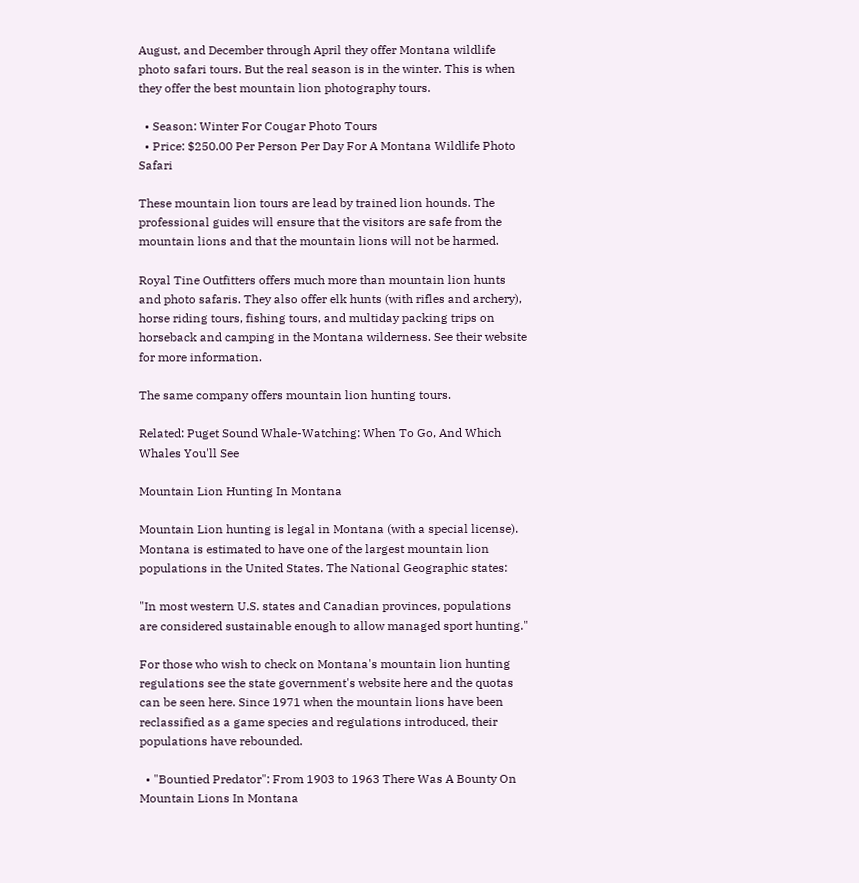August, and December through April they offer Montana wildlife photo safari tours. But the real season is in the winter. This is when they offer the best mountain lion photography tours.

  • Season: Winter For Cougar Photo Tours
  • Price: $250.00 Per Person Per Day For A Montana Wildlife Photo Safari

These mountain lion tours are lead by trained lion hounds. The professional guides will ensure that the visitors are safe from the mountain lions and that the mountain lions will not be harmed.

Royal Tine Outfitters offers much more than mountain lion hunts and photo safaris. They also offer elk hunts (with rifles and archery), horse riding tours, fishing tours, and multiday packing trips on horseback and camping in the Montana wilderness. See their website for more information.

The same company offers mountain lion hunting tours.

Related: Puget Sound Whale-Watching: When To Go, And Which Whales You'll See

Mountain Lion Hunting In Montana

Mountain Lion hunting is legal in Montana (with a special license). Montana is estimated to have one of the largest mountain lion populations in the United States. The National Geographic states:

"In most western U.S. states and Canadian provinces, populations are considered sustainable enough to allow managed sport hunting."

For those who wish to check on Montana's mountain lion hunting regulations see the state government's website here and the quotas can be seen here. Since 1971 when the mountain lions have been reclassified as a game species and regulations introduced, their populations have rebounded.

  • "Bountied Predator": From 1903 to 1963 There Was A Bounty On Mountain Lions In Montana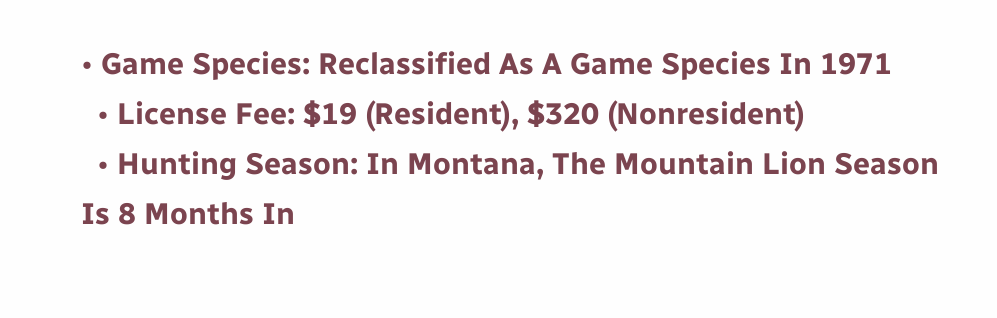• Game Species: Reclassified As A Game Species In 1971
  • License Fee: $19 (Resident), $320 (Nonresident)
  • Hunting Season: In Montana, The Mountain Lion Season Is 8 Months In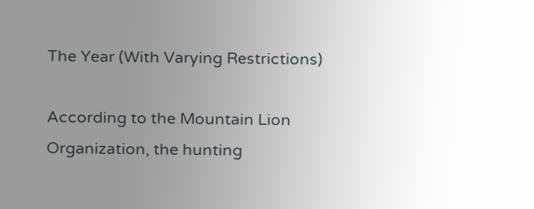The Year (With Varying Restrictions)

According to the Mountain Lion Organization, the hunting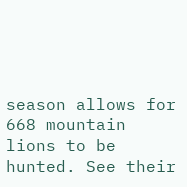season allows for 668 mountain lions to be hunted. See their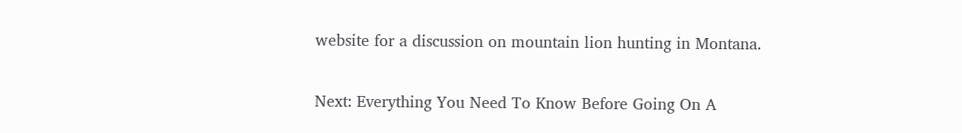website for a discussion on mountain lion hunting in Montana.

Next: Everything You Need To Know Before Going On A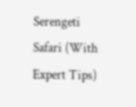Serengeti Safari (With Expert Tips)